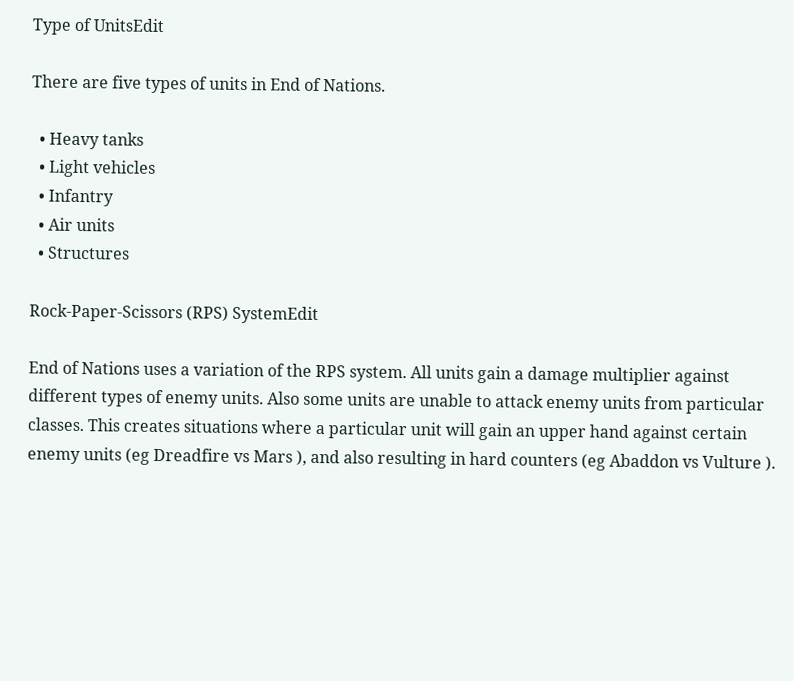Type of UnitsEdit

There are five types of units in End of Nations.

  • Heavy tanks
  • Light vehicles
  • Infantry
  • Air units
  • Structures

Rock-Paper-Scissors (RPS) SystemEdit

End of Nations uses a variation of the RPS system. All units gain a damage multiplier against different types of enemy units. Also some units are unable to attack enemy units from particular classes. This creates situations where a particular unit will gain an upper hand against certain enemy units (eg Dreadfire vs Mars ), and also resulting in hard counters (eg Abaddon vs Vulture ).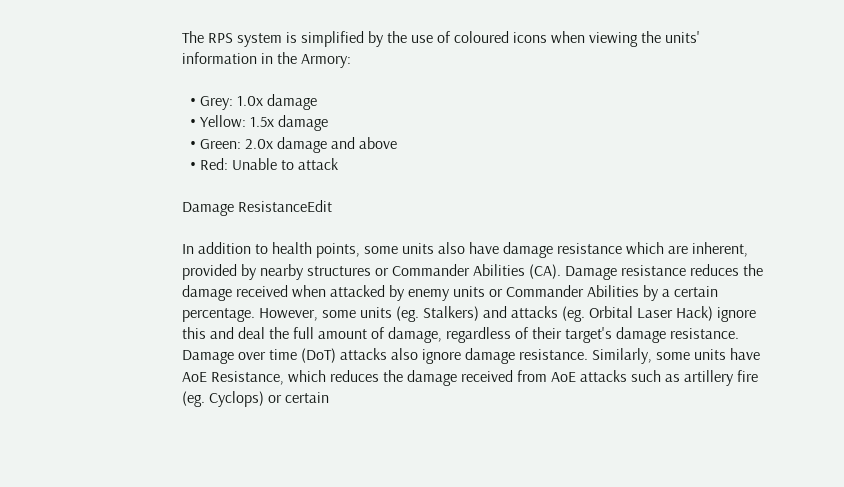The RPS system is simplified by the use of coloured icons when viewing the units' information in the Armory:

  • Grey: 1.0x damage
  • Yellow: 1.5x damage
  • Green: 2.0x damage and above
  • Red: Unable to attack

Damage ResistanceEdit

In addition to health points, some units also have damage resistance which are inherent, provided by nearby structures or Commander Abilities (CA). Damage resistance reduces the damage received when attacked by enemy units or Commander Abilities by a certain percentage. However, some units (eg. Stalkers) and attacks (eg. Orbital Laser Hack) ignore this and deal the full amount of damage, regardless of their target's damage resistance. Damage over time (DoT) attacks also ignore damage resistance. Similarly, some units have AoE Resistance, which reduces the damage received from AoE attacks such as artillery fire (eg. Cyclops) or certain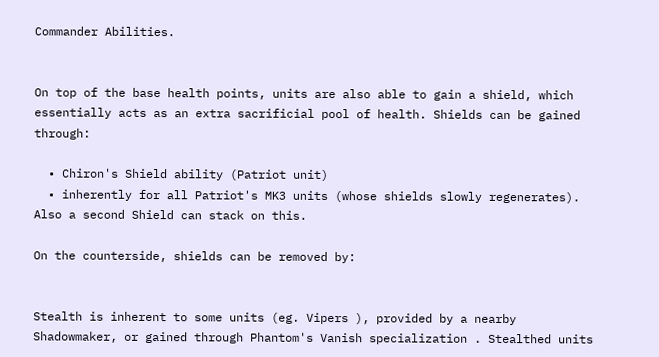Commander Abilities.


On top of the base health points, units are also able to gain a shield, which essentially acts as an extra sacrificial pool of health. Shields can be gained through:

  • Chiron's Shield ability (Patriot unit)
  • inherently for all Patriot's MK3 units (whose shields slowly regenerates). Also a second Shield can stack on this.

On the counterside, shields can be removed by:


Stealth is inherent to some units (eg. Vipers ), provided by a nearby Shadowmaker, or gained through Phantom's Vanish specialization . Stealthed units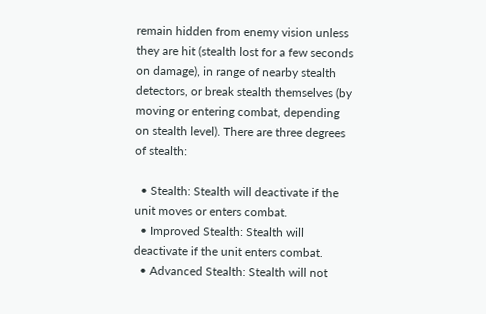remain hidden from enemy vision unless they are hit (stealth lost for a few seconds on damage), in range of nearby stealth detectors, or break stealth themselves (by moving or entering combat, depending on stealth level). There are three degrees of stealth:

  • Stealth: Stealth will deactivate if the unit moves or enters combat.
  • Improved Stealth: Stealth will deactivate if the unit enters combat.
  • Advanced Stealth: Stealth will not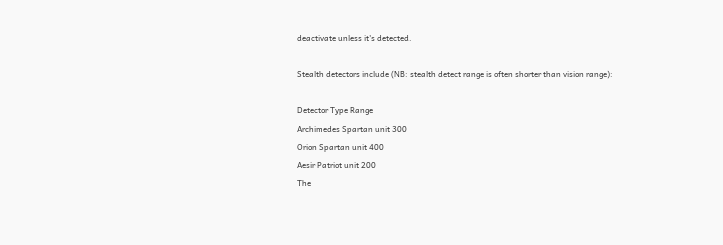deactivate unless it's detected.

Stealth detectors include (NB: stealth detect range is often shorter than vision range):

Detector Type Range
Archimedes Spartan unit 300
Orion Spartan unit 400
Aesir Patriot unit 200
The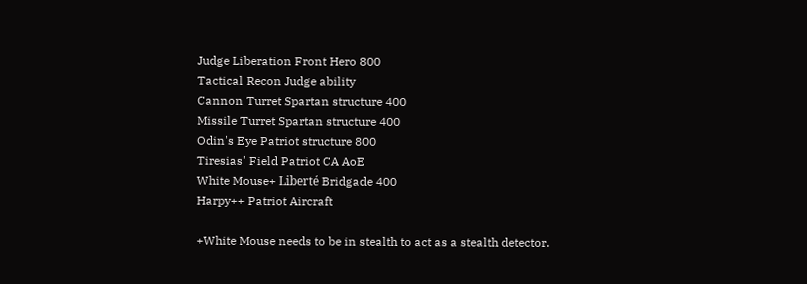Judge Liberation Front Hero 800
Tactical Recon Judge ability
Cannon Turret Spartan structure 400
Missile Turret Spartan structure 400
Odin's Eye Patriot structure 800
Tiresias' Field Patriot CA AoE
White Mouse+ Liberté Bridgade 400
Harpy++ Patriot Aircraft

+White Mouse needs to be in stealth to act as a stealth detector.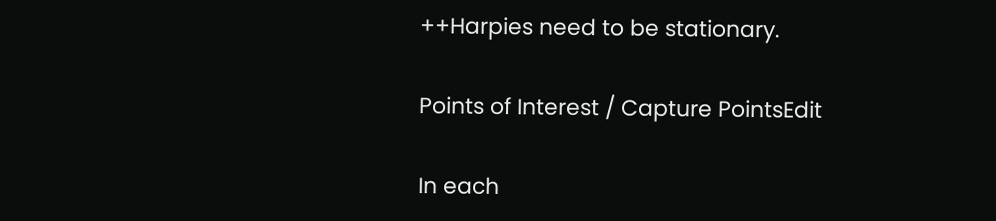++Harpies need to be stationary.

Points of Interest / Capture PointsEdit

In each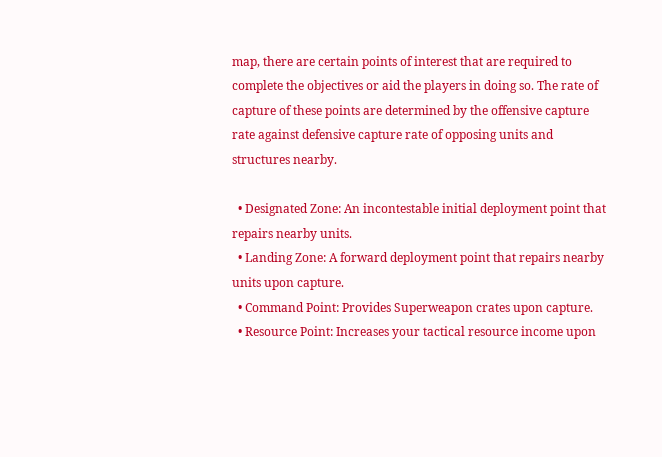map, there are certain points of interest that are required to complete the objectives or aid the players in doing so. The rate of capture of these points are determined by the offensive capture rate against defensive capture rate of opposing units and structures nearby.

  • Designated Zone: An incontestable initial deployment point that repairs nearby units.
  • Landing Zone: A forward deployment point that repairs nearby units upon capture.
  • Command Point: Provides Superweapon crates upon capture.
  • Resource Point: Increases your tactical resource income upon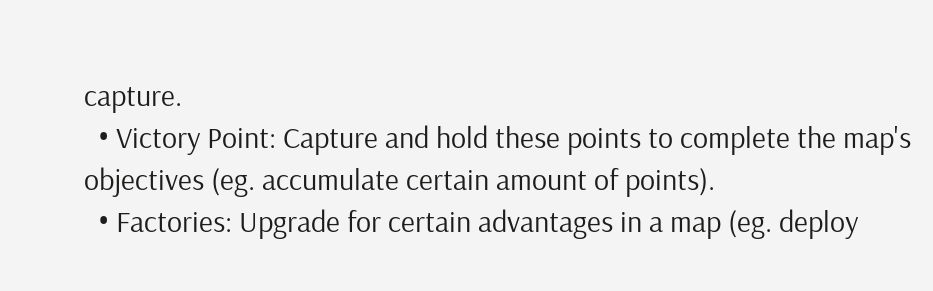capture.
  • Victory Point: Capture and hold these points to complete the map's objectives (eg. accumulate certain amount of points).
  • Factories: Upgrade for certain advantages in a map (eg. deploy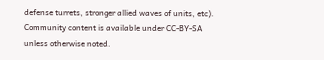defense turrets, stronger allied waves of units, etc).
Community content is available under CC-BY-SA unless otherwise noted.